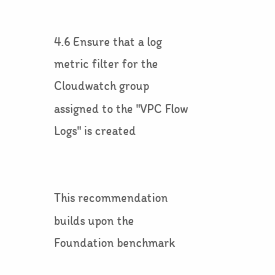4.6 Ensure that a log metric filter for the Cloudwatch group assigned to the "VPC Flow Logs" is created


This recommendation builds upon the Foundation benchmark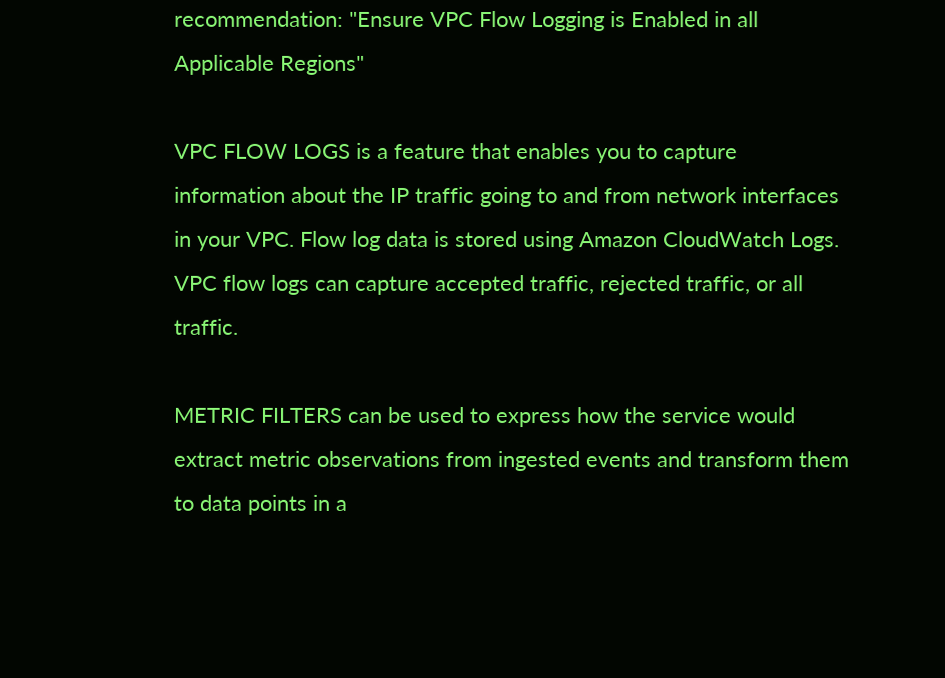recommendation: "Ensure VPC Flow Logging is Enabled in all Applicable Regions"

VPC FLOW LOGS is a feature that enables you to capture information about the IP traffic going to and from network interfaces in your VPC. Flow log data is stored using Amazon CloudWatch Logs. VPC flow logs can capture accepted traffic, rejected traffic, or all traffic.

METRIC FILTERS can be used to express how the service would extract metric observations from ingested events and transform them to data points in a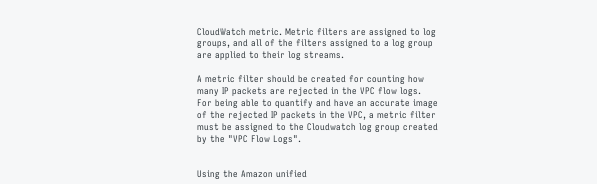CloudWatch metric. Metric filters are assigned to log groups, and all of the filters assigned to a log group are applied to their log streams.

A metric filter should be created for counting how many IP packets are rejected in the VPC flow logs.
For being able to quantify and have an accurate image of the rejected IP packets in the VPC, a metric filter must be assigned to the Cloudwatch log group created by the "VPC Flow Logs".


Using the Amazon unified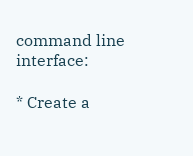command line interface:

* Create a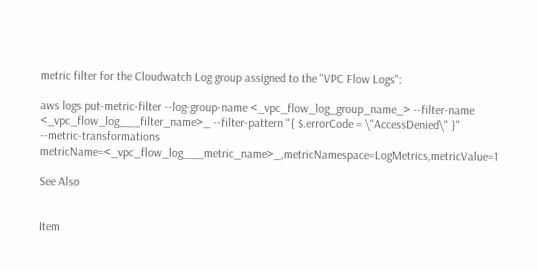metric filter for the Cloudwatch Log group assigned to the "VPC Flow Logs":

aws logs put-metric-filter --log-group-name <_vpc_flow_log_group_name_> --filter-name <_vpc_flow_log___filter_name>_ --filter-pattern "{ $.errorCode = \"AccessDenied\" }" --metric-transformations metricName=<_vpc_flow_log___metric_name>_,metricNamespace=LogMetrics,metricValue=1

See Also


Item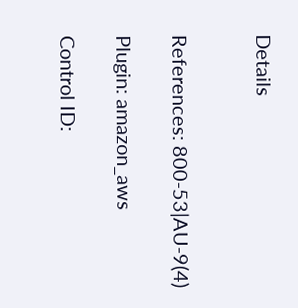Details


References: 800-53|AU-9(4)

Plugin: amazon_aws

Control ID: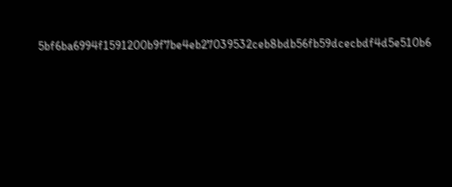5bf6ba6994f1591200b9f7be4eb27039532ceb8bdb56fb59dcecbdf4d5e510b6